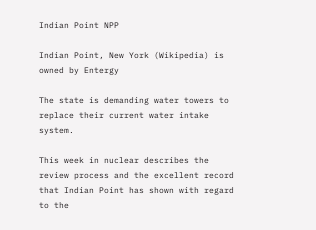Indian Point NPP

Indian Point, New York (Wikipedia) is owned by Entergy

The state is demanding water towers to replace their current water intake system.

This week in nuclear describes the review process and the excellent record that Indian Point has shown with regard to the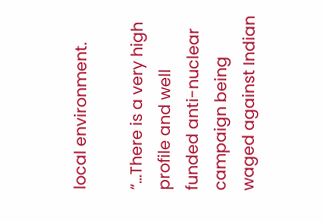local environment.

“…There is a very high profile and well funded anti-nuclear campaign being waged against Indian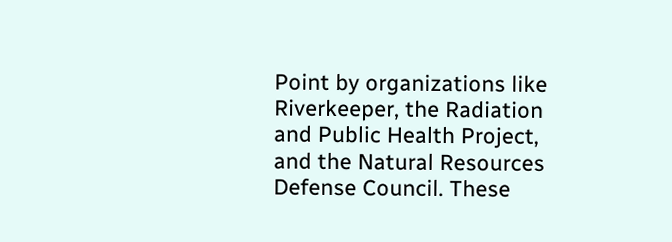Point by organizations like Riverkeeper, the Radiation and Public Health Project, and the Natural Resources Defense Council. These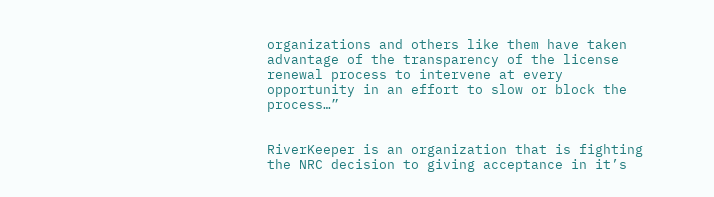organizations and others like them have taken advantage of the transparency of the license renewal process to intervene at every opportunity in an effort to slow or block the process…”


RiverKeeper is an organization that is fighting the NRC decision to giving acceptance in it’s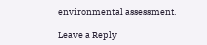environmental assessment.

Leave a Reply